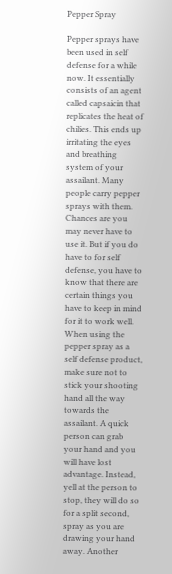Pepper Spray

Pepper sprays have been used in self defense for a while now. It essentially consists of an agent called capsaicin that replicates the heat of chilies. This ends up irritating the eyes and breathing system of your assailant. Many people carry pepper sprays with them. Chances are you may never have to use it. But if you do have to for self defense, you have to know that there are certain things you have to keep in mind for it to work well.
When using the pepper spray as a self defense product, make sure not to stick your shooting hand all the way towards the assailant. A quick person can grab your hand and you will have lost advantage. Instead, yell at the person to stop, they will do so for a split second, spray as you are drawing your hand away. Another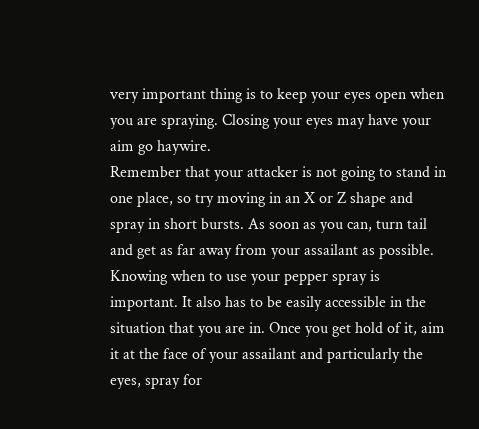very important thing is to keep your eyes open when you are spraying. Closing your eyes may have your aim go haywire.
Remember that your attacker is not going to stand in one place, so try moving in an X or Z shape and spray in short bursts. As soon as you can, turn tail and get as far away from your assailant as possible. Knowing when to use your pepper spray is important. It also has to be easily accessible in the situation that you are in. Once you get hold of it, aim it at the face of your assailant and particularly the eyes, spray for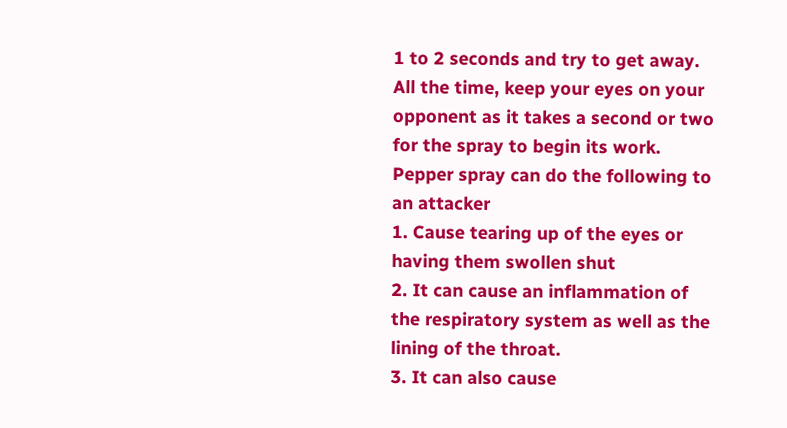1 to 2 seconds and try to get away. All the time, keep your eyes on your opponent as it takes a second or two for the spray to begin its work.
Pepper spray can do the following to an attacker
1. Cause tearing up of the eyes or having them swollen shut
2. It can cause an inflammation of the respiratory system as well as the lining of the throat.
3. It can also cause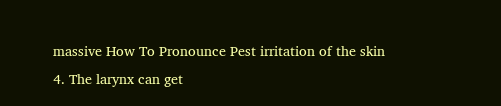massive How To Pronounce Pest irritation of the skin
4. The larynx can get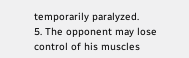temporarily paralyzed.
5. The opponent may lose control of his muscles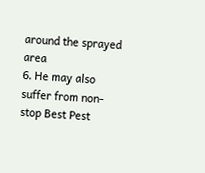around the sprayed area
6. He may also suffer from non-stop Best Pest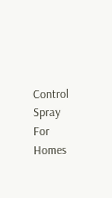Control Spray For Homes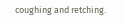coughing and retching.